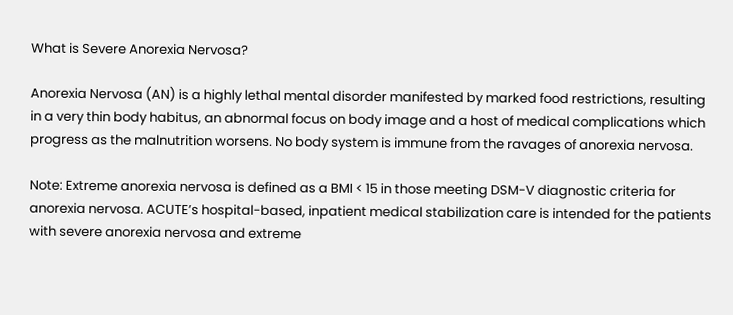What is Severe Anorexia Nervosa?

Anorexia Nervosa (AN) is a highly lethal mental disorder manifested by marked food restrictions, resulting in a very thin body habitus, an abnormal focus on body image and a host of medical complications which progress as the malnutrition worsens. No body system is immune from the ravages of anorexia nervosa.

Note: Extreme anorexia nervosa is defined as a BMI < 15 in those meeting DSM-V diagnostic criteria for anorexia nervosa. ACUTE’s hospital-based, inpatient medical stabilization care is intended for the patients with severe anorexia nervosa and extreme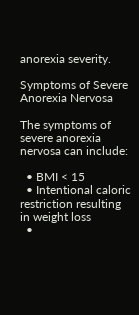anorexia severity.

Symptoms of Severe Anorexia Nervosa

The symptoms of severe anorexia nervosa can include:

  • BMI < 15
  • Intentional caloric restriction resulting in weight loss
  •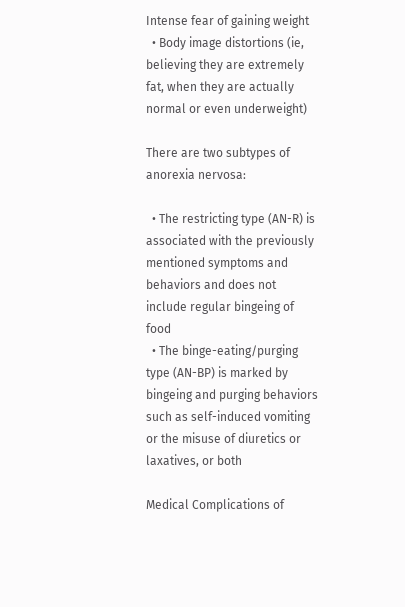Intense fear of gaining weight
  • Body image distortions (ie, believing they are extremely fat, when they are actually normal or even underweight)

There are two subtypes of anorexia nervosa:

  • The restricting type (AN-R) is associated with the previously mentioned symptoms and behaviors and does not include regular bingeing of food
  • The binge-eating/purging type (AN-BP) is marked by bingeing and purging behaviors such as self-induced vomiting or the misuse of diuretics or laxatives, or both

Medical Complications of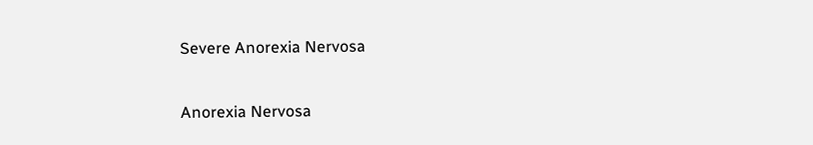Severe Anorexia Nervosa

Anorexia Nervosa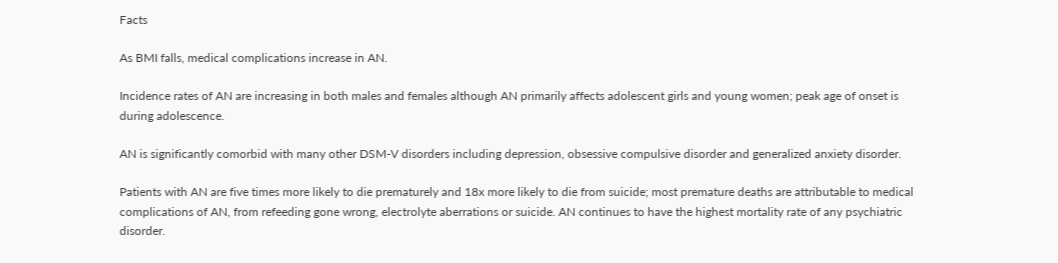Facts

As BMI falls, medical complications increase in AN.

Incidence rates of AN are increasing in both males and females although AN primarily affects adolescent girls and young women; peak age of onset is during adolescence.

AN is significantly comorbid with many other DSM-V disorders including depression, obsessive compulsive disorder and generalized anxiety disorder.

Patients with AN are five times more likely to die prematurely and 18x more likely to die from suicide; most premature deaths are attributable to medical complications of AN, from refeeding gone wrong, electrolyte aberrations or suicide. AN continues to have the highest mortality rate of any psychiatric disorder.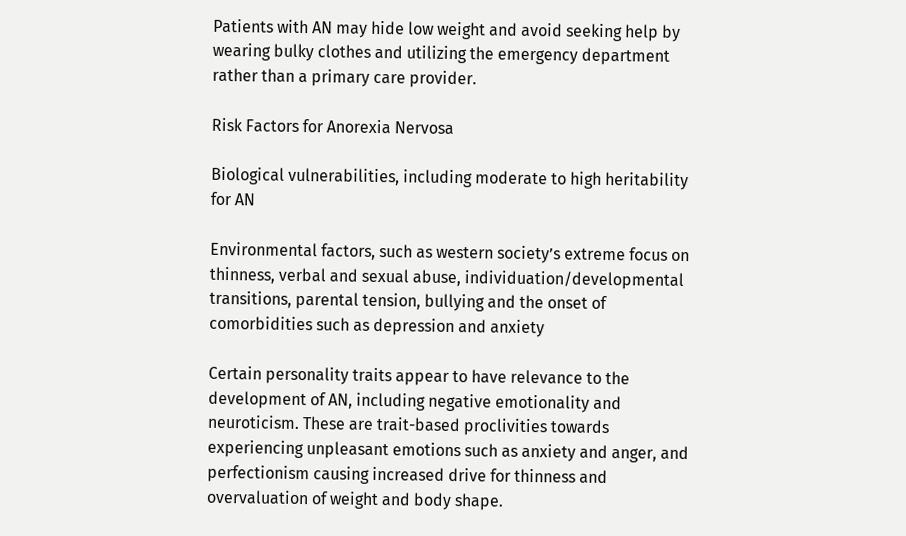Patients with AN may hide low weight and avoid seeking help by wearing bulky clothes and utilizing the emergency department rather than a primary care provider.

Risk Factors for Anorexia Nervosa

Biological vulnerabilities, including moderate to high heritability for AN

Environmental factors, such as western society’s extreme focus on thinness, verbal and sexual abuse, individuation/developmental transitions, parental tension, bullying and the onset of comorbidities such as depression and anxiety

Certain personality traits appear to have relevance to the development of AN, including negative emotionality and neuroticism. These are trait-based proclivities towards experiencing unpleasant emotions such as anxiety and anger, and perfectionism causing increased drive for thinness and overvaluation of weight and body shape.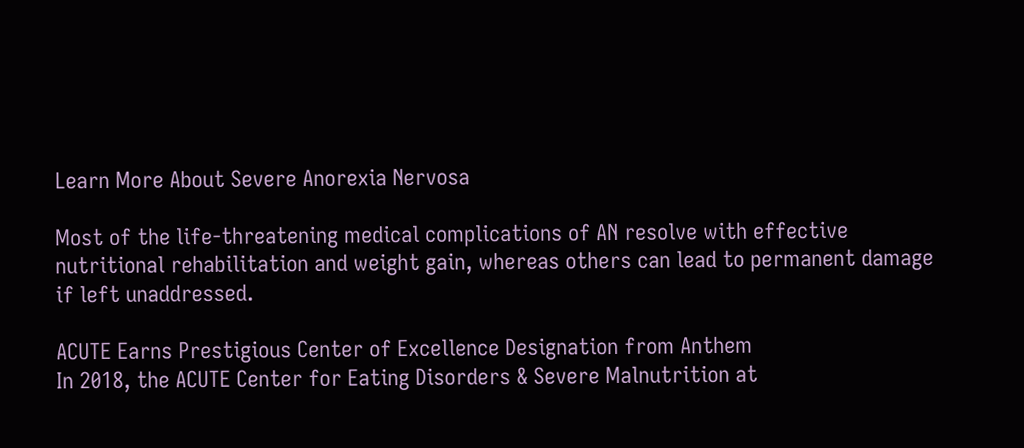Learn More About Severe Anorexia Nervosa

Most of the life-threatening medical complications of AN resolve with effective nutritional rehabilitation and weight gain, whereas others can lead to permanent damage if left unaddressed.

ACUTE Earns Prestigious Center of Excellence Designation from Anthem
In 2018, the ACUTE Center for Eating Disorders & Severe Malnutrition at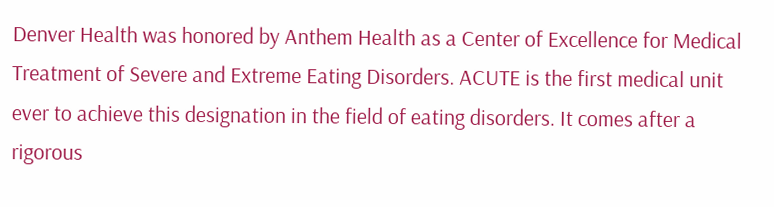Denver Health was honored by Anthem Health as a Center of Excellence for Medical Treatment of Severe and Extreme Eating Disorders. ACUTE is the first medical unit ever to achieve this designation in the field of eating disorders. It comes after a rigorous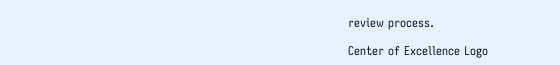review process.

Center of Excellence Logo